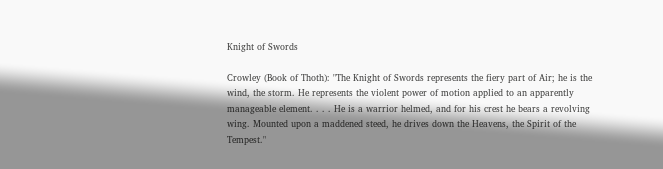Knight of Swords

Crowley (Book of Thoth): "The Knight of Swords represents the fiery part of Air; he is the wind, the storm. He represents the violent power of motion applied to an apparently manageable element. . . . He is a warrior helmed, and for his crest he bears a revolving wing. Mounted upon a maddened steed, he drives down the Heavens, the Spirit of the Tempest."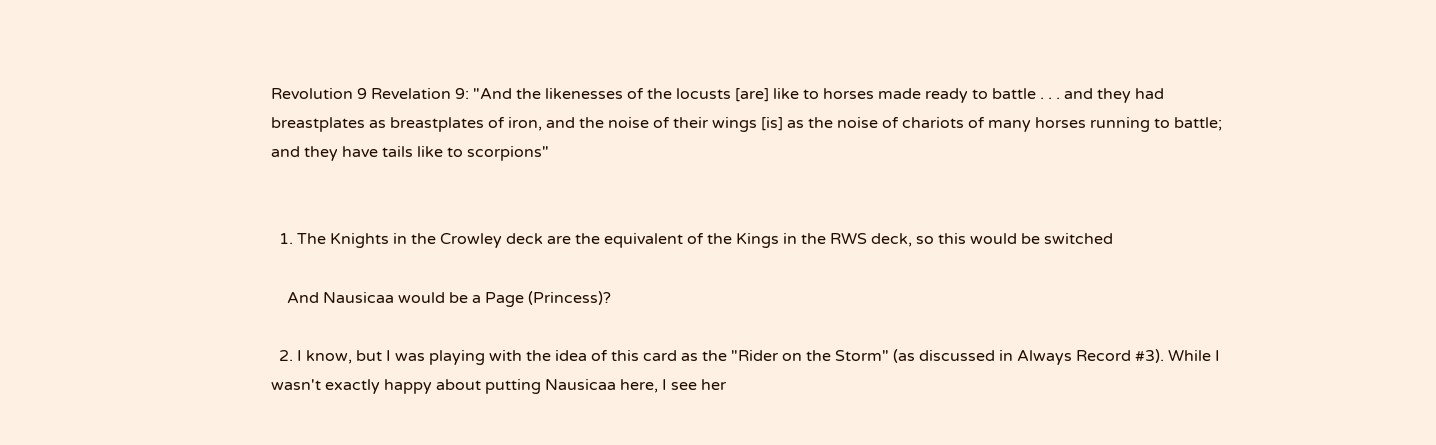Revolution 9 Revelation 9: "And the likenesses of the locusts [are] like to horses made ready to battle . . . and they had breastplates as breastplates of iron, and the noise of their wings [is] as the noise of chariots of many horses running to battle; and they have tails like to scorpions"


  1. The Knights in the Crowley deck are the equivalent of the Kings in the RWS deck, so this would be switched

    And Nausicaa would be a Page (Princess)?

  2. I know, but I was playing with the idea of this card as the "Rider on the Storm" (as discussed in Always Record #3). While I wasn't exactly happy about putting Nausicaa here, I see her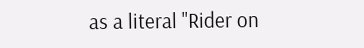as a literal "Rider on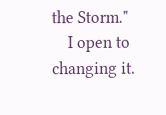the Storm."
    I open to changing it.